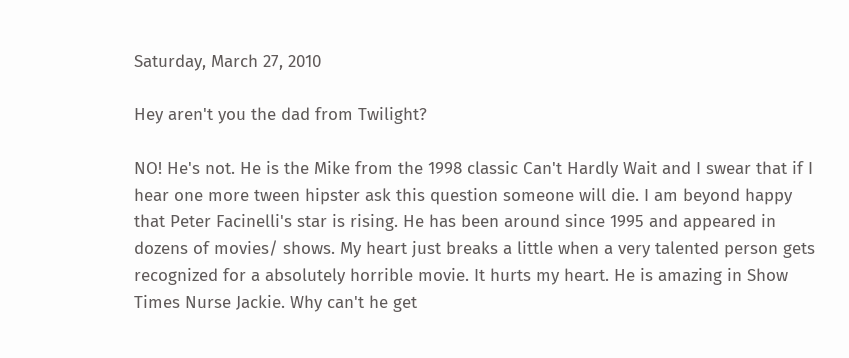Saturday, March 27, 2010

Hey aren't you the dad from Twilight?

NO! He's not. He is the Mike from the 1998 classic Can't Hardly Wait and I swear that if I hear one more tween hipster ask this question someone will die. I am beyond happy that Peter Facinelli's star is rising. He has been around since 1995 and appeared in dozens of movies/ shows. My heart just breaks a little when a very talented person gets recognized for a absolutely horrible movie. It hurts my heart. He is amazing in Show Times Nurse Jackie. Why can't he get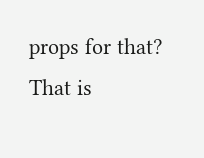props for that? That is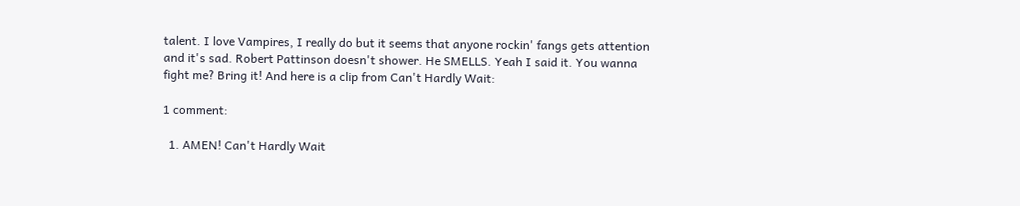talent. I love Vampires, I really do but it seems that anyone rockin' fangs gets attention and it's sad. Robert Pattinson doesn't shower. He SMELLS. Yeah I said it. You wanna fight me? Bring it! And here is a clip from Can't Hardly Wait:

1 comment:

  1. AMEN! Can't Hardly Wait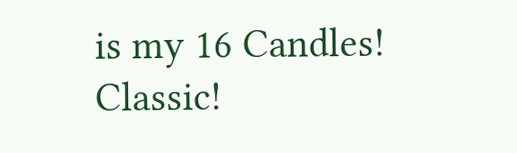is my 16 Candles! Classic!